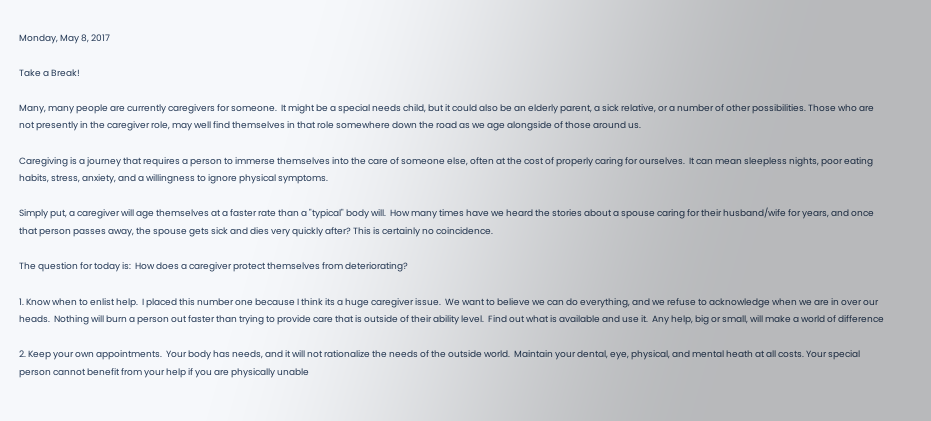Monday, May 8, 2017

Take a Break!

Many, many people are currently caregivers for someone.  It might be a special needs child, but it could also be an elderly parent, a sick relative, or a number of other possibilities. Those who are not presently in the caregiver role, may well find themselves in that role somewhere down the road as we age alongside of those around us.

Caregiving is a journey that requires a person to immerse themselves into the care of someone else, often at the cost of properly caring for ourselves.  It can mean sleepless nights, poor eating habits, stress, anxiety, and a willingness to ignore physical symptoms.

Simply put, a caregiver will age themselves at a faster rate than a "typical" body will.  How many times have we heard the stories about a spouse caring for their husband/wife for years, and once that person passes away, the spouse gets sick and dies very quickly after? This is certainly no coincidence.

The question for today is:  How does a caregiver protect themselves from deteriorating?

1. Know when to enlist help.  I placed this number one because I think its a huge caregiver issue.  We want to believe we can do everything, and we refuse to acknowledge when we are in over our heads.  Nothing will burn a person out faster than trying to provide care that is outside of their ability level.  Find out what is available and use it.  Any help, big or small, will make a world of difference

2. Keep your own appointments.  Your body has needs, and it will not rationalize the needs of the outside world.  Maintain your dental, eye, physical, and mental heath at all costs. Your special person cannot benefit from your help if you are physically unable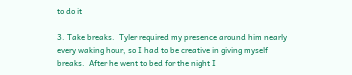to do it

3. Take breaks.  Tyler required my presence around him nearly every waking hour, so I had to be creative in giving myself breaks.  After he went to bed for the night I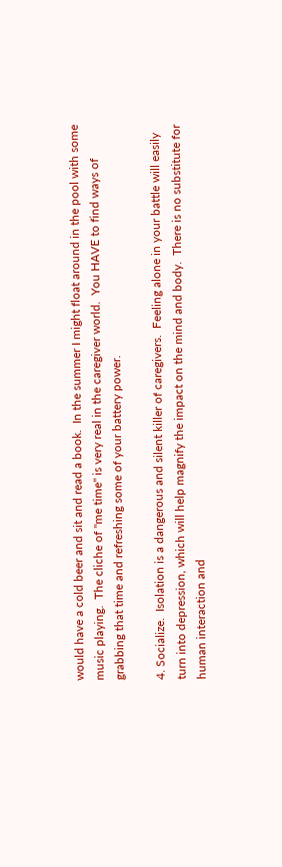would have a cold beer and sit and read a book.  In the summer I might float around in the pool with some music playing.  The cliche of "me time" is very real in the caregiver world.  You HAVE to find ways of grabbing that time and refreshing some of your battery power.

4. Socialize.  Isolation is a dangerous and silent killer of caregivers.  Feeling alone in your battle will easily turn into depression, which will help magnify the impact on the mind and body.  There is no substitute for human interaction and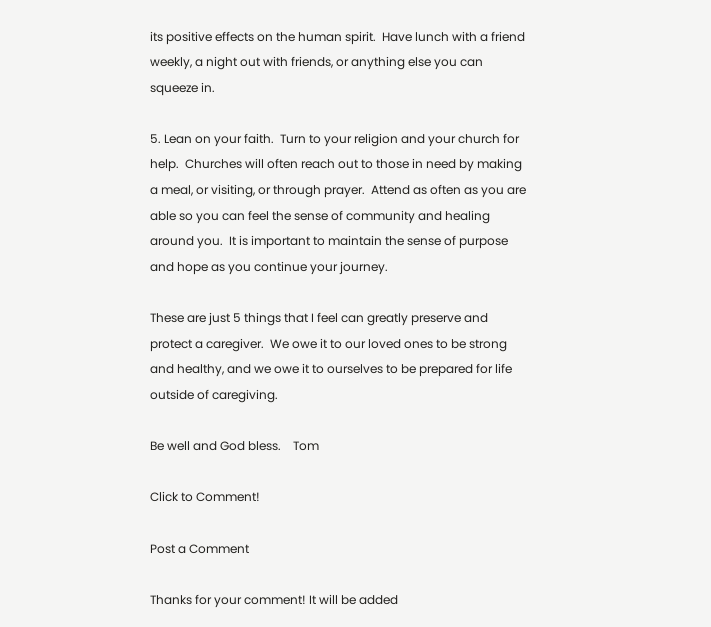its positive effects on the human spirit.  Have lunch with a friend weekly, a night out with friends, or anything else you can squeeze in.

5. Lean on your faith.  Turn to your religion and your church for help.  Churches will often reach out to those in need by making a meal, or visiting, or through prayer.  Attend as often as you are able so you can feel the sense of community and healing around you.  It is important to maintain the sense of purpose and hope as you continue your journey.

These are just 5 things that I feel can greatly preserve and protect a caregiver.  We owe it to our loved ones to be strong and healthy, and we owe it to ourselves to be prepared for life outside of caregiving.

Be well and God bless.    Tom

Click to Comment!

Post a Comment

Thanks for your comment! It will be added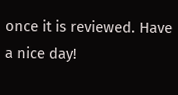once it is reviewed. Have a nice day!